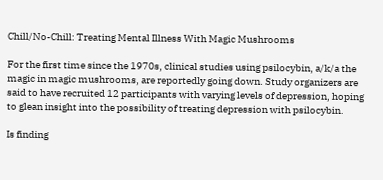Chill/No-Chill: Treating Mental Illness With Magic Mushrooms

For the first time since the 1970s, clinical studies using psilocybin, a/k/a the magic in magic mushrooms, are reportedly going down. Study organizers are said to have recruited 12 participants with varying levels of depression, hoping to glean insight into the possibility of treating depression with psilocybin.

Is finding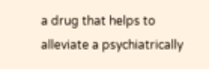a drug that helps to alleviate a psychiatrically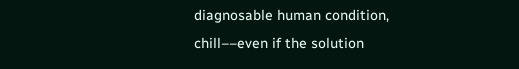diagnosable human condition, chill––even if the solution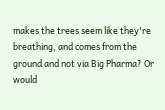makes the trees seem like they're breathing, and comes from the ground and not via Big Pharma? Or would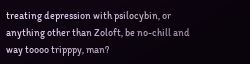treating depression with psilocybin, or anything other than Zoloft, be no-chill and way toooo tripppy, man?